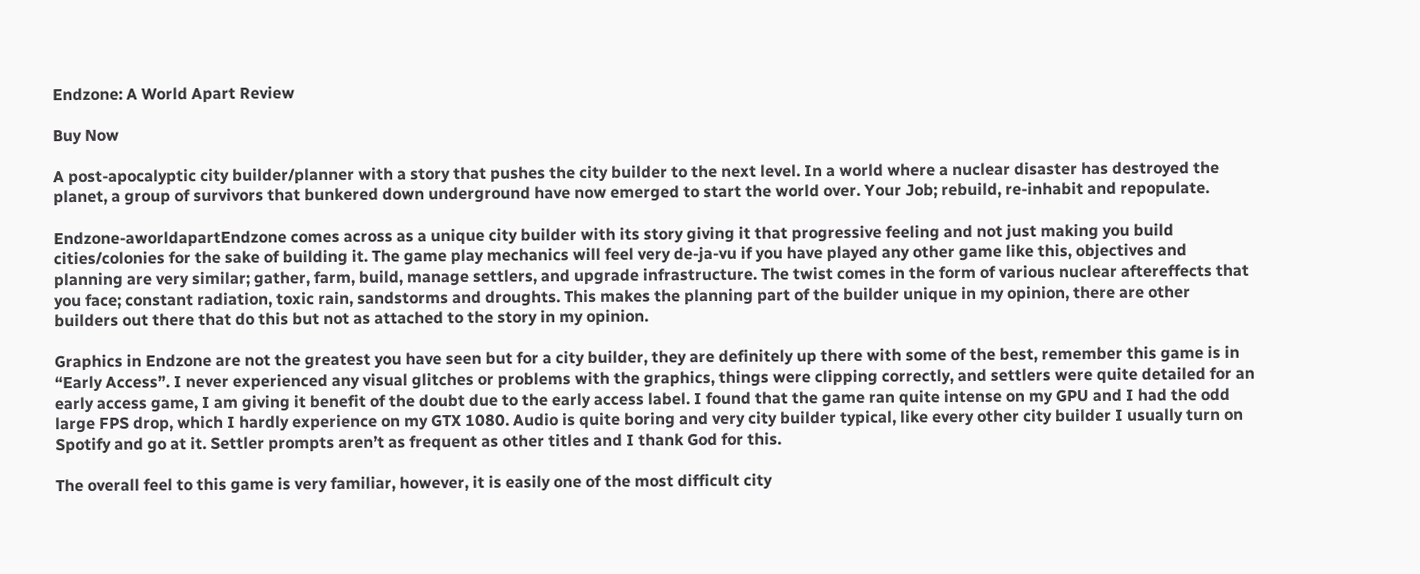Endzone: A World Apart Review

Buy Now

A post-apocalyptic city builder/planner with a story that pushes the city builder to the next level. In a world where a nuclear disaster has destroyed the planet, a group of survivors that bunkered down underground have now emerged to start the world over. Your Job; rebuild, re-inhabit and repopulate.

Endzone-aworldapartEndzone comes across as a unique city builder with its story giving it that progressive feeling and not just making you build cities/colonies for the sake of building it. The game play mechanics will feel very de-ja-vu if you have played any other game like this, objectives and planning are very similar; gather, farm, build, manage settlers, and upgrade infrastructure. The twist comes in the form of various nuclear aftereffects that you face; constant radiation, toxic rain, sandstorms and droughts. This makes the planning part of the builder unique in my opinion, there are other builders out there that do this but not as attached to the story in my opinion.

Graphics in Endzone are not the greatest you have seen but for a city builder, they are definitely up there with some of the best, remember this game is in “Early Access”. I never experienced any visual glitches or problems with the graphics, things were clipping correctly, and settlers were quite detailed for an early access game, I am giving it benefit of the doubt due to the early access label. I found that the game ran quite intense on my GPU and I had the odd large FPS drop, which I hardly experience on my GTX 1080. Audio is quite boring and very city builder typical, like every other city builder I usually turn on Spotify and go at it. Settler prompts aren’t as frequent as other titles and I thank God for this.

The overall feel to this game is very familiar, however, it is easily one of the most difficult city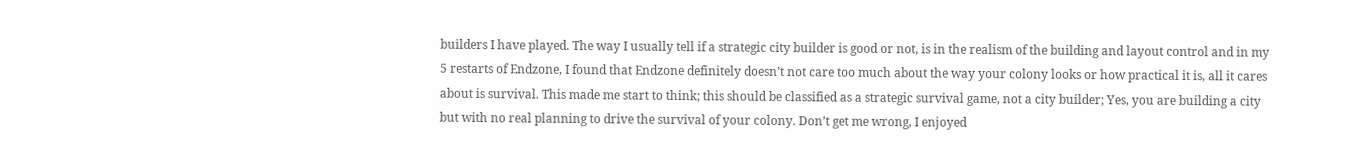builders I have played. The way I usually tell if a strategic city builder is good or not, is in the realism of the building and layout control and in my 5 restarts of Endzone, I found that Endzone definitely doesn’t not care too much about the way your colony looks or how practical it is, all it cares about is survival. This made me start to think; this should be classified as a strategic survival game, not a city builder; Yes, you are building a city but with no real planning to drive the survival of your colony. Don’t get me wrong, I enjoyed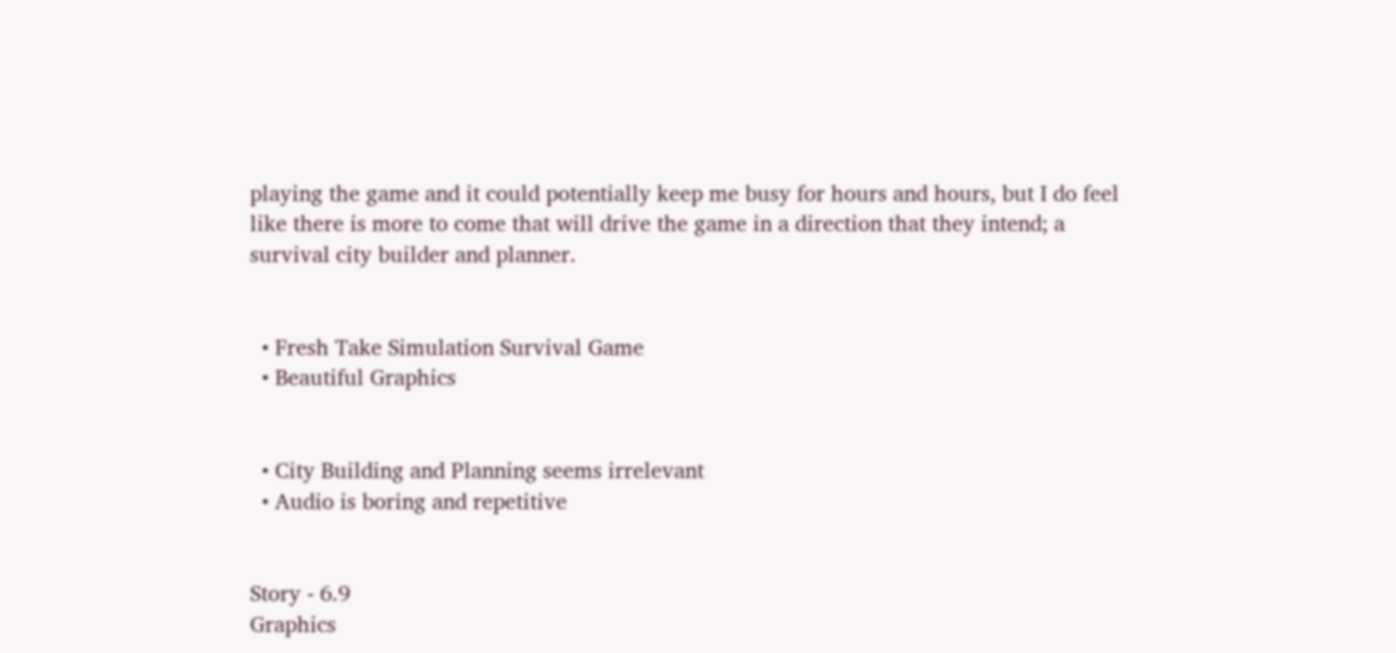playing the game and it could potentially keep me busy for hours and hours, but I do feel like there is more to come that will drive the game in a direction that they intend; a survival city builder and planner.


  • Fresh Take Simulation Survival Game
  • Beautiful Graphics


  • City Building and Planning seems irrelevant
  • Audio is boring and repetitive


Story - 6.9
Graphics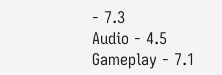- 7.3
Audio - 4.5
Gameplay - 7.1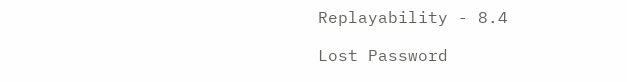Replayability - 8.4

Lost Password